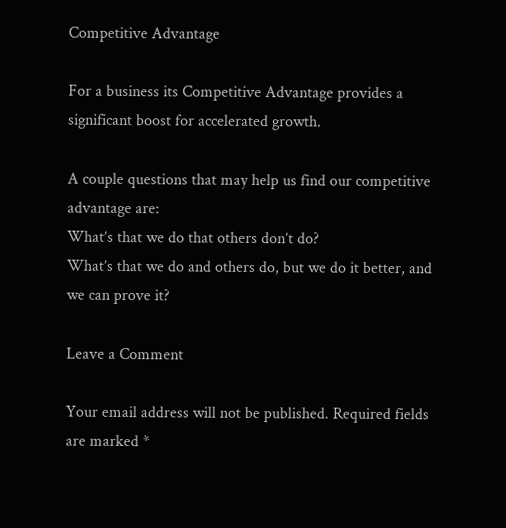Competitive Advantage

For a business its Competitive Advantage provides a significant boost for accelerated growth.

A couple questions that may help us find our competitive advantage are:
What’s that we do that others don’t do?
What’s that we do and others do, but we do it better, and we can prove it?

Leave a Comment

Your email address will not be published. Required fields are marked *